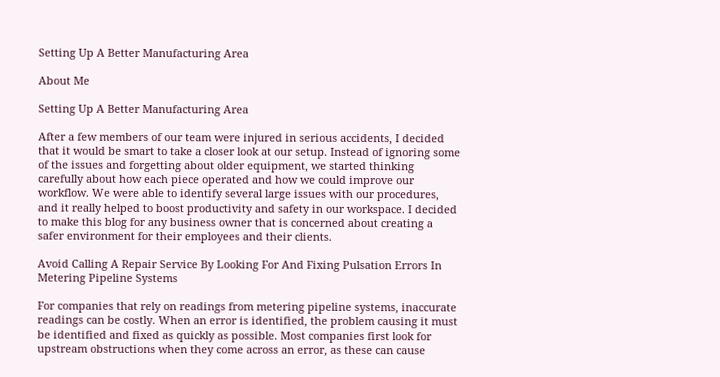Setting Up A Better Manufacturing Area

About Me

Setting Up A Better Manufacturing Area

After a few members of our team were injured in serious accidents, I decided that it would be smart to take a closer look at our setup. Instead of ignoring some of the issues and forgetting about older equipment, we started thinking carefully about how each piece operated and how we could improve our workflow. We were able to identify several large issues with our procedures, and it really helped to boost productivity and safety in our workspace. I decided to make this blog for any business owner that is concerned about creating a safer environment for their employees and their clients.

Avoid Calling A Repair Service By Looking For And Fixing Pulsation Errors In Metering Pipeline Systems

For companies that rely on readings from metering pipeline systems, inaccurate readings can be costly. When an error is identified, the problem causing it must be identified and fixed as quickly as possible. Most companies first look for upstream obstructions when they come across an error, as these can cause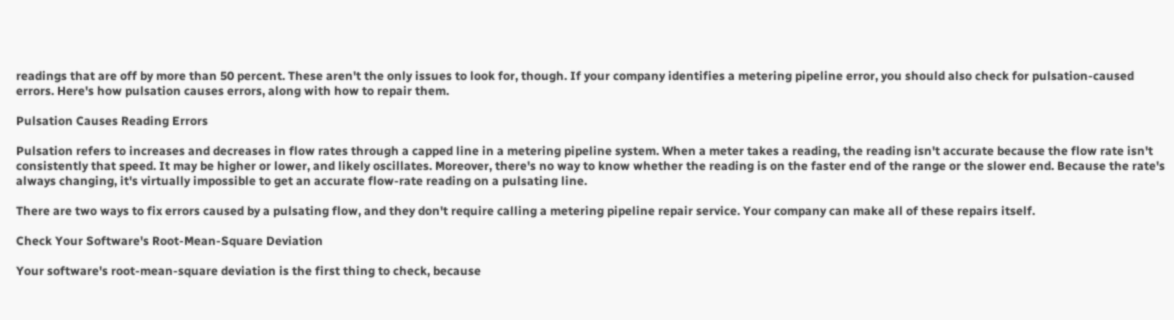readings that are off by more than 50 percent. These aren't the only issues to look for, though. If your company identifies a metering pipeline error, you should also check for pulsation-caused errors. Here's how pulsation causes errors, along with how to repair them.

Pulsation Causes Reading Errors

Pulsation refers to increases and decreases in flow rates through a capped line in a metering pipeline system. When a meter takes a reading, the reading isn't accurate because the flow rate isn't consistently that speed. It may be higher or lower, and likely oscillates. Moreover, there's no way to know whether the reading is on the faster end of the range or the slower end. Because the rate's always changing, it's virtually impossible to get an accurate flow-rate reading on a pulsating line.

There are two ways to fix errors caused by a pulsating flow, and they don't require calling a metering pipeline repair service. Your company can make all of these repairs itself.

Check Your Software's Root-Mean-Square Deviation

Your software's root-mean-square deviation is the first thing to check, because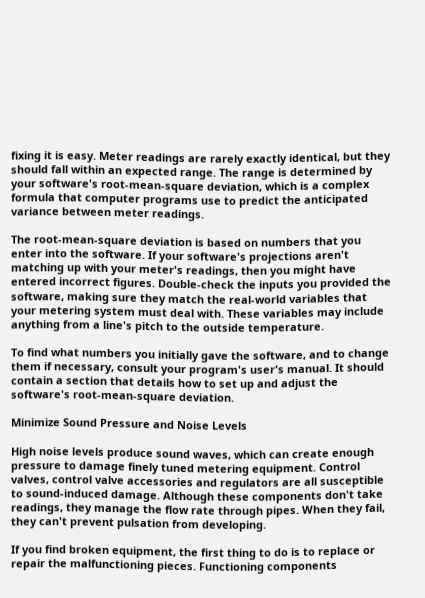fixing it is easy. Meter readings are rarely exactly identical, but they should fall within an expected range. The range is determined by your software's root-mean-square deviation, which is a complex formula that computer programs use to predict the anticipated variance between meter readings.

The root-mean-square deviation is based on numbers that you enter into the software. If your software's projections aren't matching up with your meter's readings, then you might have entered incorrect figures. Double-check the inputs you provided the software, making sure they match the real-world variables that your metering system must deal with. These variables may include anything from a line's pitch to the outside temperature.

To find what numbers you initially gave the software, and to change them if necessary, consult your program's user's manual. It should contain a section that details how to set up and adjust the software's root-mean-square deviation.

Minimize Sound Pressure and Noise Levels

High noise levels produce sound waves, which can create enough pressure to damage finely tuned metering equipment. Control valves, control valve accessories and regulators are all susceptible to sound-induced damage. Although these components don't take readings, they manage the flow rate through pipes. When they fail, they can't prevent pulsation from developing.

If you find broken equipment, the first thing to do is to replace or repair the malfunctioning pieces. Functioning components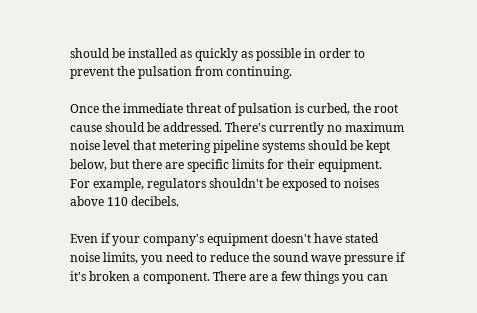should be installed as quickly as possible in order to prevent the pulsation from continuing.

Once the immediate threat of pulsation is curbed, the root cause should be addressed. There's currently no maximum noise level that metering pipeline systems should be kept below, but there are specific limits for their equipment. For example, regulators shouldn't be exposed to noises above 110 decibels.

Even if your company's equipment doesn't have stated noise limits, you need to reduce the sound wave pressure if it's broken a component. There are a few things you can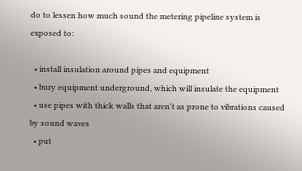do to lessen how much sound the metering pipeline system is exposed to:

  • install insulation around pipes and equipment
  • bury equipment underground, which will insulate the equipment
  • use pipes with thick walls that aren't as prone to vibrations caused by sound waves
  • put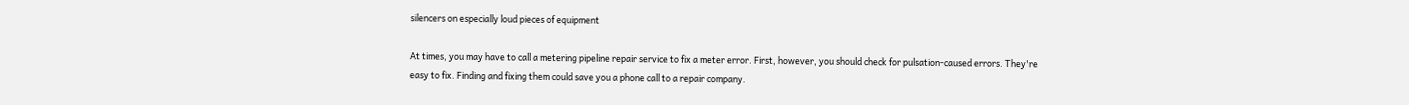silencers on especially loud pieces of equipment

At times, you may have to call a metering pipeline repair service to fix a meter error. First, however, you should check for pulsation-caused errors. They're easy to fix. Finding and fixing them could save you a phone call to a repair company.